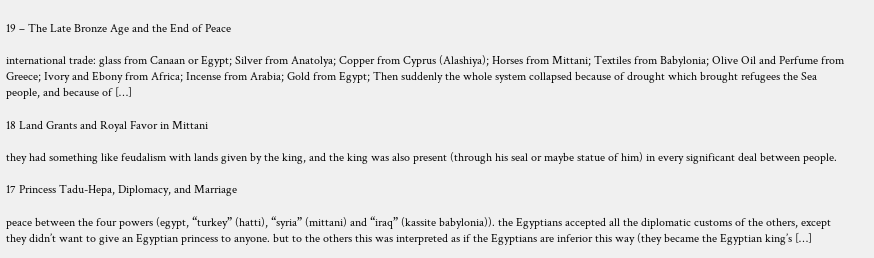19 – The Late Bronze Age and the End of Peace

international trade: glass from Canaan or Egypt; Silver from Anatolya; Copper from Cyprus (Alashiya); Horses from Mittani; Textiles from Babylonia; Olive Oil and Perfume from Greece; Ivory and Ebony from Africa; Incense from Arabia; Gold from Egypt; Then suddenly the whole system collapsed because of drought which brought refugees the Sea people, and because of […]

18 Land Grants and Royal Favor in Mittani

they had something like feudalism with lands given by the king, and the king was also present (through his seal or maybe statue of him) in every significant deal between people.

17 Princess Tadu-Hepa, Diplomacy, and Marriage

peace between the four powers (egypt, “turkey” (hatti), “syria” (mittani) and “iraq” (kassite babylonia)). the Egyptians accepted all the diplomatic customs of the others, except they didn’t want to give an Egyptian princess to anyone. but to the others this was interpreted as if the Egyptians are inferior this way (they became the Egyptian king’s […]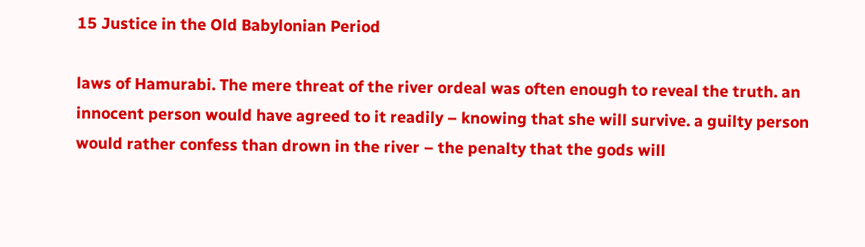15 Justice in the Old Babylonian Period

laws of Hamurabi. The mere threat of the river ordeal was often enough to reveal the truth. an innocent person would have agreed to it readily – knowing that she will survive. a guilty person would rather confess than drown in the river – the penalty that the gods will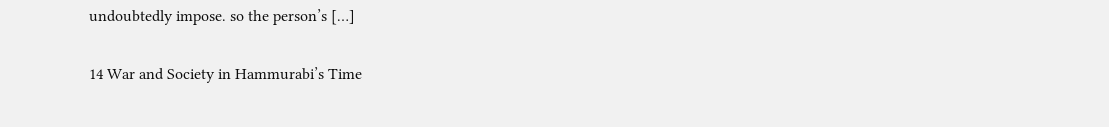undoubtedly impose. so the person’s […]

14 War and Society in Hammurabi’s Time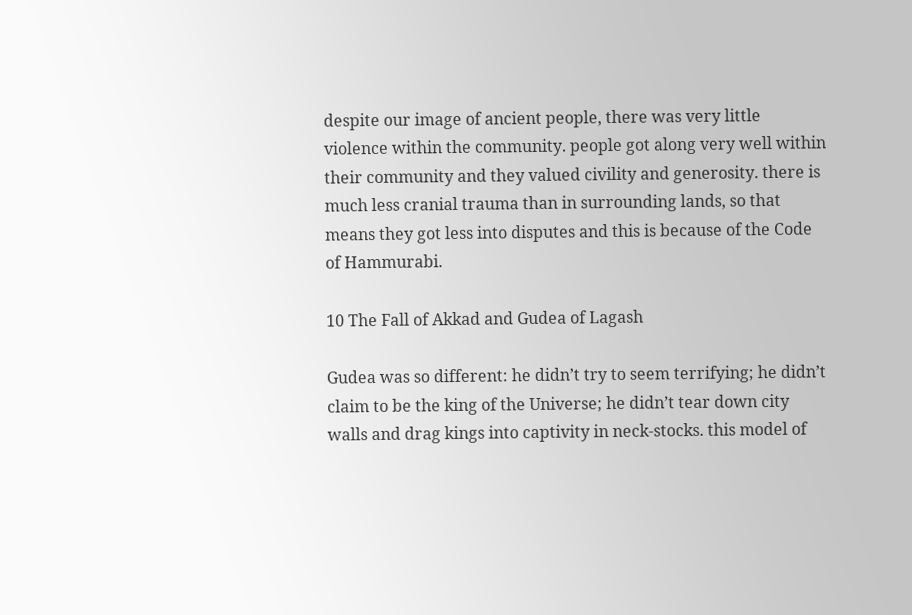despite our image of ancient people, there was very little violence within the community. people got along very well within their community and they valued civility and generosity. there is much less cranial trauma than in surrounding lands, so that means they got less into disputes and this is because of the Code of Hammurabi.

10 The Fall of Akkad and Gudea of Lagash

Gudea was so different: he didn’t try to seem terrifying; he didn’t claim to be the king of the Universe; he didn’t tear down city walls and drag kings into captivity in neck-stocks. this model of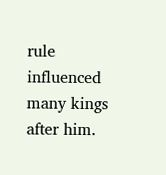rule influenced many kings after him.